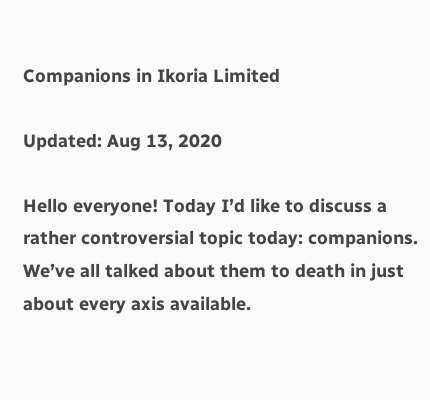Companions in Ikoria Limited

Updated: Aug 13, 2020

Hello everyone! Today I’d like to discuss a rather controversial topic today: companions. We’ve all talked about them to death in just about every axis available.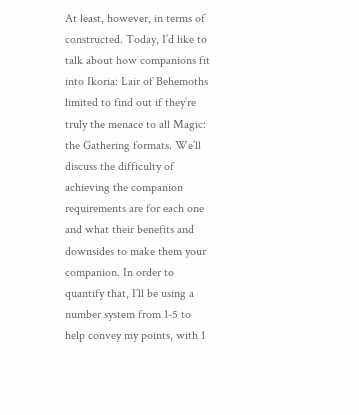At least, however, in terms of constructed. Today, I’d like to talk about how companions fit into Ikoria: Lair of Behemoths limited to find out if they’re truly the menace to all Magic: the Gathering formats. We’ll discuss the difficulty of achieving the companion requirements are for each one and what their benefits and downsides to make them your companion. In order to quantify that, I’ll be using a number system from 1-5 to help convey my points, with 1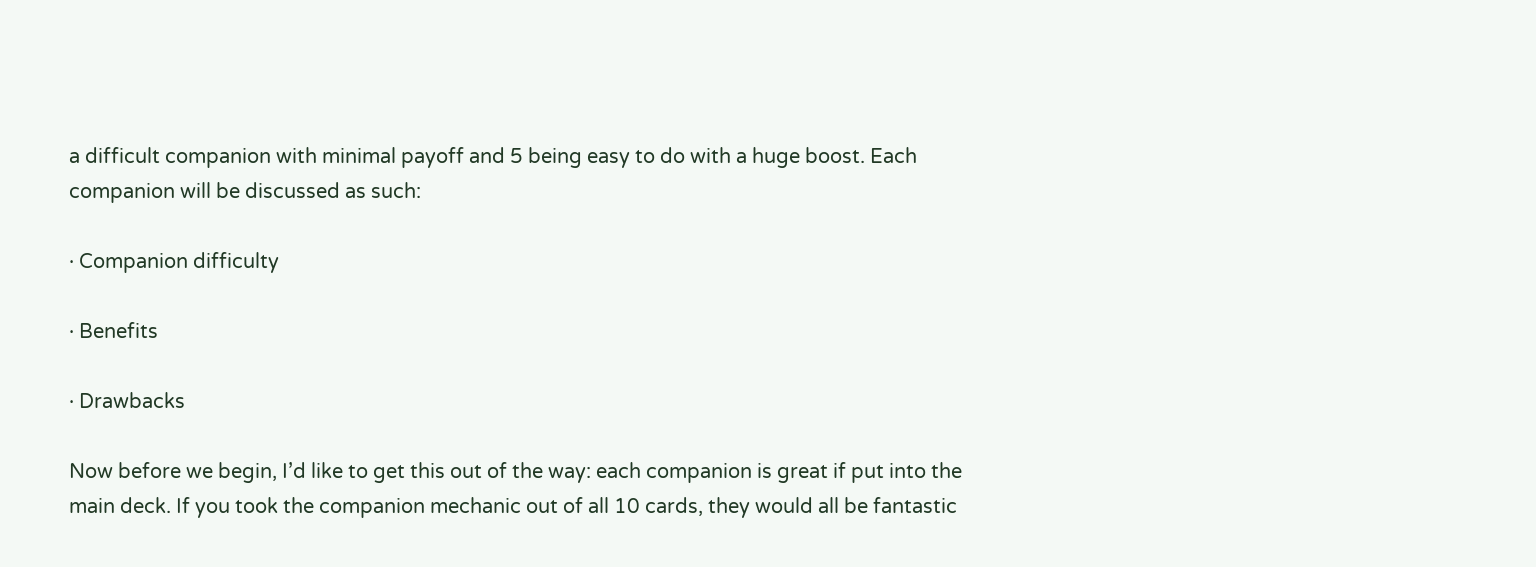a difficult companion with minimal payoff and 5 being easy to do with a huge boost. Each companion will be discussed as such:

· Companion difficulty

· Benefits

· Drawbacks

Now before we begin, I’d like to get this out of the way: each companion is great if put into the main deck. If you took the companion mechanic out of all 10 cards, they would all be fantastic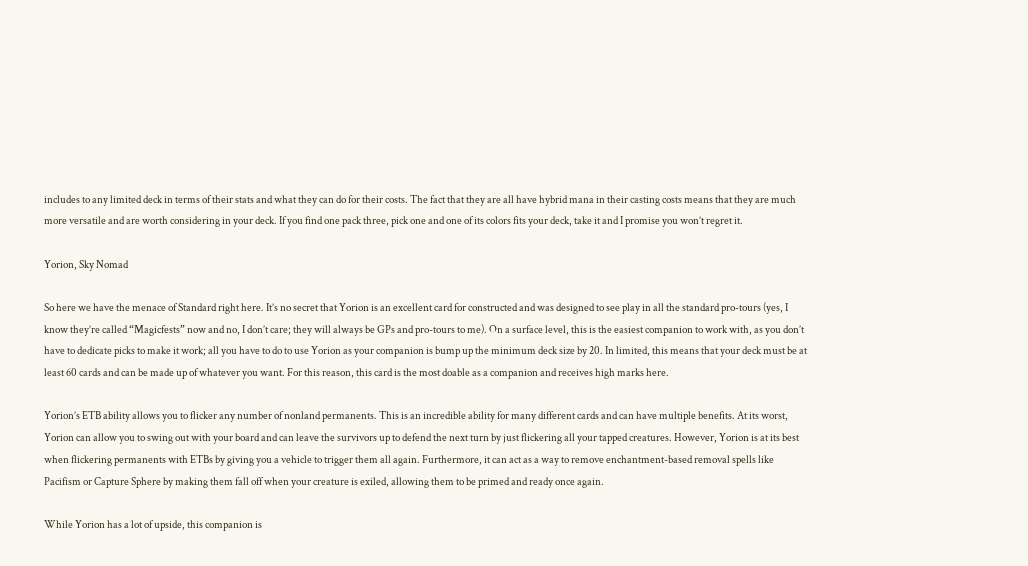includes to any limited deck in terms of their stats and what they can do for their costs. The fact that they are all have hybrid mana in their casting costs means that they are much more versatile and are worth considering in your deck. If you find one pack three, pick one and one of its colors fits your deck, take it and I promise you won’t regret it.

Yorion, Sky Nomad

So here we have the menace of Standard right here. It’s no secret that Yorion is an excellent card for constructed and was designed to see play in all the standard pro-tours (yes, I know they’re called “Magicfests” now and no, I don’t care; they will always be GPs and pro-tours to me). On a surface level, this is the easiest companion to work with, as you don’t have to dedicate picks to make it work; all you have to do to use Yorion as your companion is bump up the minimum deck size by 20. In limited, this means that your deck must be at least 60 cards and can be made up of whatever you want. For this reason, this card is the most doable as a companion and receives high marks here.

Yorion’s ETB ability allows you to flicker any number of nonland permanents. This is an incredible ability for many different cards and can have multiple benefits. At its worst, Yorion can allow you to swing out with your board and can leave the survivors up to defend the next turn by just flickering all your tapped creatures. However, Yorion is at its best when flickering permanents with ETBs by giving you a vehicle to trigger them all again. Furthermore, it can act as a way to remove enchantment-based removal spells like Pacifism or Capture Sphere by making them fall off when your creature is exiled, allowing them to be primed and ready once again.

While Yorion has a lot of upside, this companion is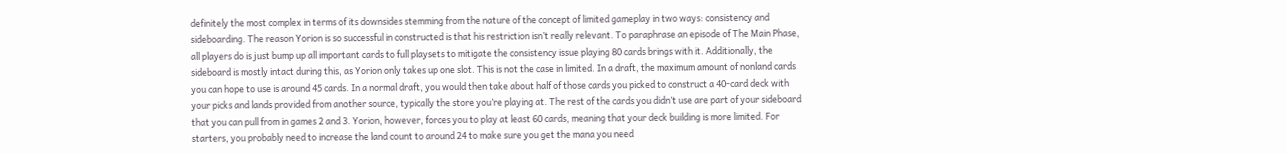definitely the most complex in terms of its downsides stemming from the nature of the concept of limited gameplay in two ways: consistency and sideboarding. The reason Yorion is so successful in constructed is that his restriction isn’t really relevant. To paraphrase an episode of The Main Phase, all players do is just bump up all important cards to full playsets to mitigate the consistency issue playing 80 cards brings with it. Additionally, the sideboard is mostly intact during this, as Yorion only takes up one slot. This is not the case in limited. In a draft, the maximum amount of nonland cards you can hope to use is around 45 cards. In a normal draft, you would then take about half of those cards you picked to construct a 40-card deck with your picks and lands provided from another source, typically the store you’re playing at. The rest of the cards you didn’t use are part of your sideboard that you can pull from in games 2 and 3. Yorion, however, forces you to play at least 60 cards, meaning that your deck building is more limited. For starters, you probably need to increase the land count to around 24 to make sure you get the mana you need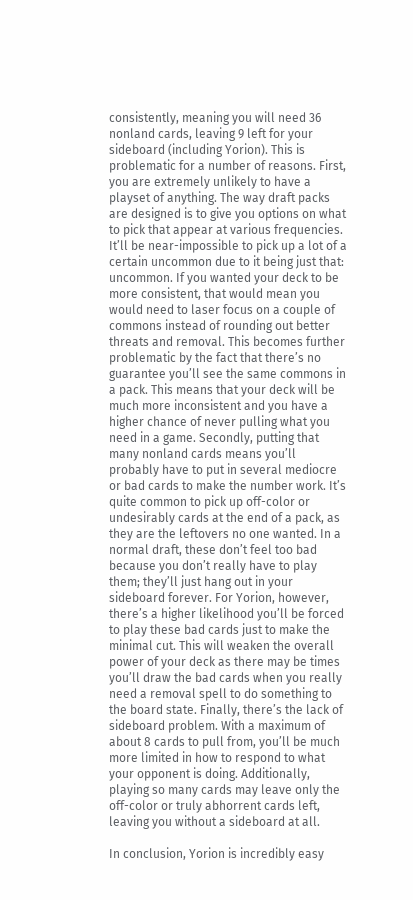consistently, meaning you will need 36 nonland cards, leaving 9 left for your sideboard (including Yorion). This is problematic for a number of reasons. First, you are extremely unlikely to have a playset of anything. The way draft packs are designed is to give you options on what to pick that appear at various frequencies. It’ll be near-impossible to pick up a lot of a certain uncommon due to it being just that: uncommon. If you wanted your deck to be more consistent, that would mean you would need to laser focus on a couple of commons instead of rounding out better threats and removal. This becomes further problematic by the fact that there’s no guarantee you’ll see the same commons in a pack. This means that your deck will be much more inconsistent and you have a higher chance of never pulling what you need in a game. Secondly, putting that many nonland cards means you’ll probably have to put in several mediocre or bad cards to make the number work. It’s quite common to pick up off-color or undesirably cards at the end of a pack, as they are the leftovers no one wanted. In a normal draft, these don’t feel too bad because you don’t really have to play them; they’ll just hang out in your sideboard forever. For Yorion, however, there’s a higher likelihood you’ll be forced to play these bad cards just to make the minimal cut. This will weaken the overall power of your deck as there may be times you’ll draw the bad cards when you really need a removal spell to do something to the board state. Finally, there’s the lack of sideboard problem. With a maximum of about 8 cards to pull from, you’ll be much more limited in how to respond to what your opponent is doing. Additionally, playing so many cards may leave only the off-color or truly abhorrent cards left, leaving you without a sideboard at all.

In conclusion, Yorion is incredibly easy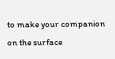to make your companion on the surface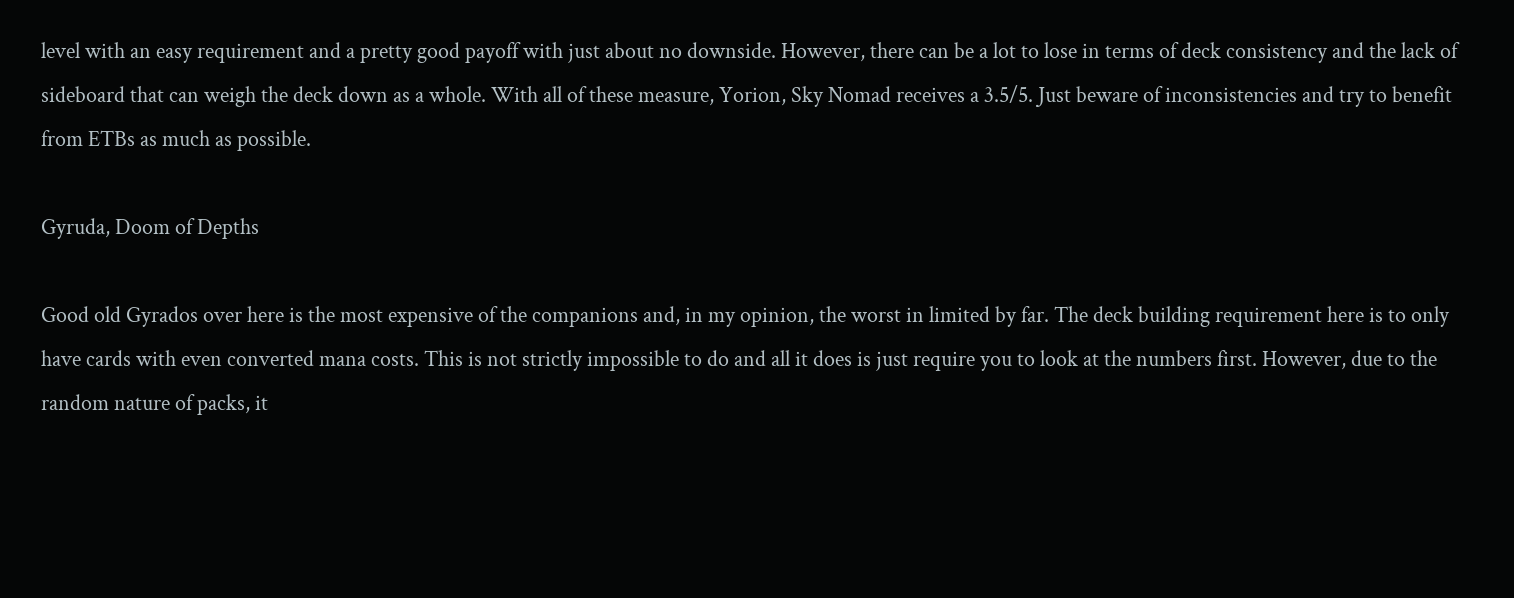level with an easy requirement and a pretty good payoff with just about no downside. However, there can be a lot to lose in terms of deck consistency and the lack of sideboard that can weigh the deck down as a whole. With all of these measure, Yorion, Sky Nomad receives a 3.5/5. Just beware of inconsistencies and try to benefit from ETBs as much as possible.

Gyruda, Doom of Depths

Good old Gyrados over here is the most expensive of the companions and, in my opinion, the worst in limited by far. The deck building requirement here is to only have cards with even converted mana costs. This is not strictly impossible to do and all it does is just require you to look at the numbers first. However, due to the random nature of packs, it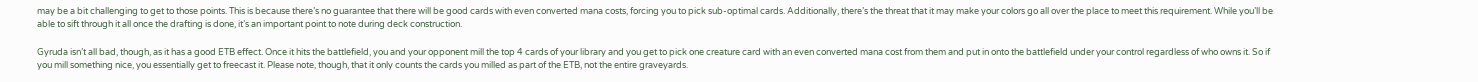may be a bit challenging to get to those points. This is because there’s no guarantee that there will be good cards with even converted mana costs, forcing you to pick sub-optimal cards. Additionally, there’s the threat that it may make your colors go all over the place to meet this requirement. While you’ll be able to sift through it all once the drafting is done, it’s an important point to note during deck construction.

Gyruda isn’t all bad, though, as it has a good ETB effect. Once it hits the battlefield, you and your opponent mill the top 4 cards of your library and you get to pick one creature card with an even converted mana cost from them and put in onto the battlefield under your control regardless of who owns it. So if you mill something nice, you essentially get to freecast it. Please note, though, that it only counts the cards you milled as part of the ETB, not the entire graveyards.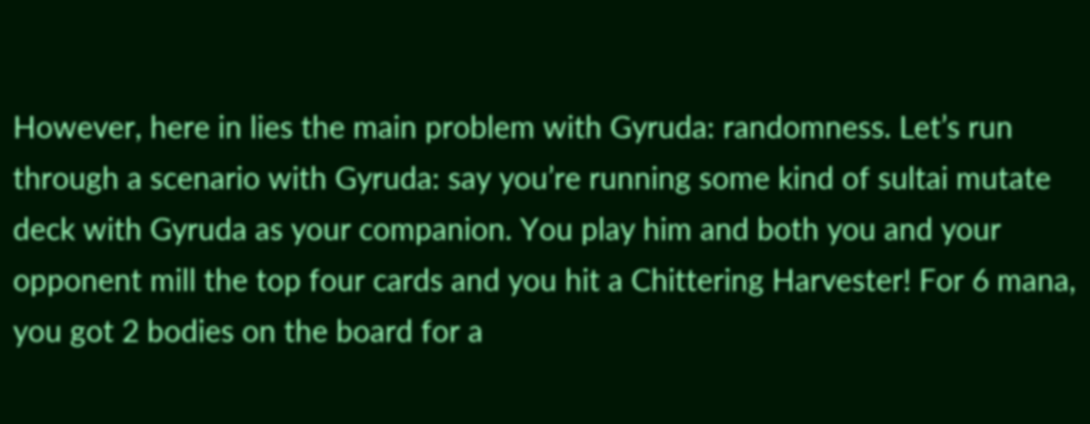However, here in lies the main problem with Gyruda: randomness. Let’s run through a scenario with Gyruda: say you’re running some kind of sultai mutate deck with Gyruda as your companion. You play him and both you and your opponent mill the top four cards and you hit a Chittering Harvester! For 6 mana, you got 2 bodies on the board for a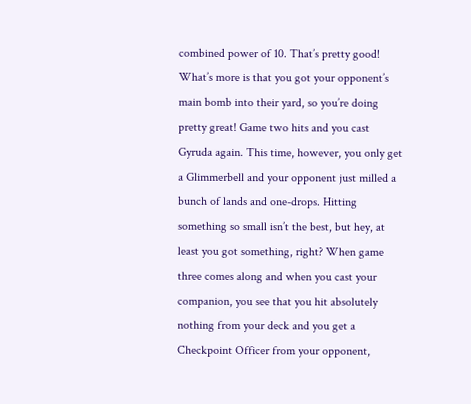combined power of 10. That’s pretty good! What’s more is that you got your opponent’s main bomb into their yard, so you’re doing pretty great! Game two hits and you cast Gyruda again. This time, however, you only get a Glimmerbell and your opponent just milled a bunch of lands and one-drops. Hitting something so small isn’t the best, but hey, at least you got something, right? When game three comes along and when you cast your companion, you see that you hit absolutely nothing from your deck and you get a Checkpoint Officer from your opponent,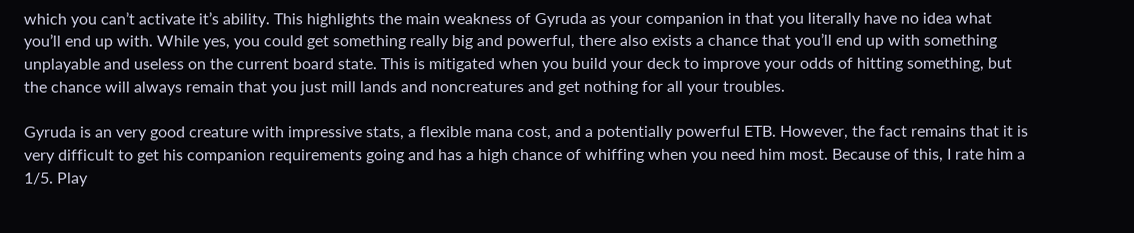which you can’t activate it’s ability. This highlights the main weakness of Gyruda as your companion in that you literally have no idea what you’ll end up with. While yes, you could get something really big and powerful, there also exists a chance that you’ll end up with something unplayable and useless on the current board state. This is mitigated when you build your deck to improve your odds of hitting something, but the chance will always remain that you just mill lands and noncreatures and get nothing for all your troubles.

Gyruda is an very good creature with impressive stats, a flexible mana cost, and a potentially powerful ETB. However, the fact remains that it is very difficult to get his companion requirements going and has a high chance of whiffing when you need him most. Because of this, I rate him a 1/5. Play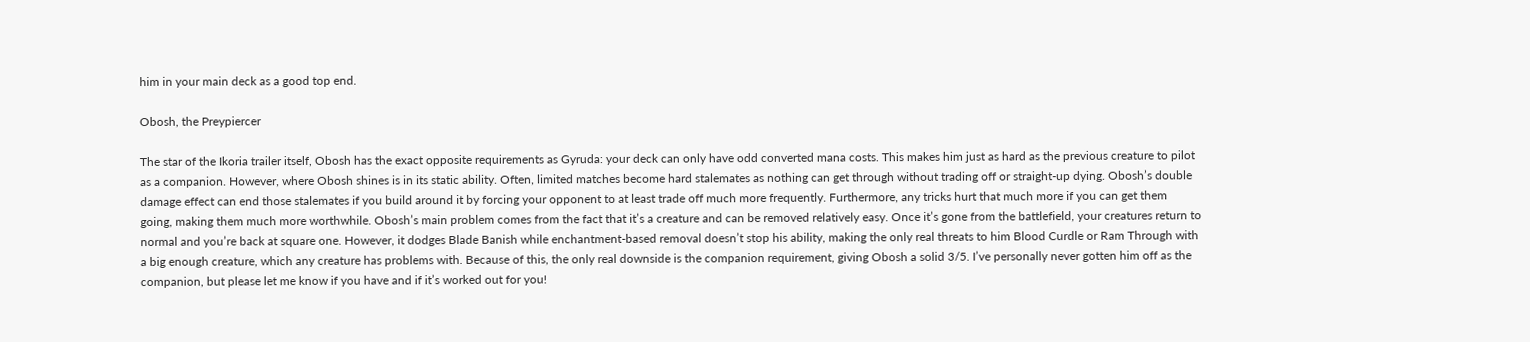him in your main deck as a good top end.

Obosh, the Preypiercer

The star of the Ikoria trailer itself, Obosh has the exact opposite requirements as Gyruda: your deck can only have odd converted mana costs. This makes him just as hard as the previous creature to pilot as a companion. However, where Obosh shines is in its static ability. Often, limited matches become hard stalemates as nothing can get through without trading off or straight-up dying. Obosh’s double damage effect can end those stalemates if you build around it by forcing your opponent to at least trade off much more frequently. Furthermore, any tricks hurt that much more if you can get them going, making them much more worthwhile. Obosh’s main problem comes from the fact that it’s a creature and can be removed relatively easy. Once it’s gone from the battlefield, your creatures return to normal and you’re back at square one. However, it dodges Blade Banish while enchantment-based removal doesn’t stop his ability, making the only real threats to him Blood Curdle or Ram Through with a big enough creature, which any creature has problems with. Because of this, the only real downside is the companion requirement, giving Obosh a solid 3/5. I’ve personally never gotten him off as the companion, but please let me know if you have and if it’s worked out for you!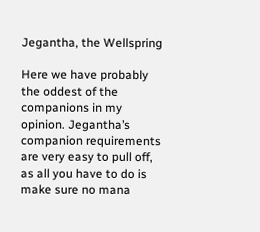Jegantha, the Wellspring

Here we have probably the oddest of the companions in my opinion. Jegantha’s companion requirements are very easy to pull off, as all you have to do is make sure no mana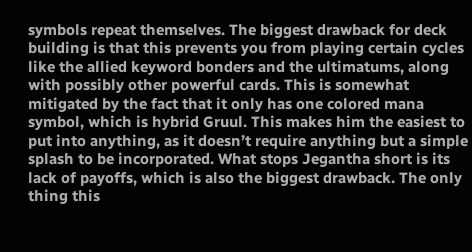symbols repeat themselves. The biggest drawback for deck building is that this prevents you from playing certain cycles like the allied keyword bonders and the ultimatums, along with possibly other powerful cards. This is somewhat mitigated by the fact that it only has one colored mana symbol, which is hybrid Gruul. This makes him the easiest to put into anything, as it doesn’t require anything but a simple splash to be incorporated. What stops Jegantha short is its lack of payoffs, which is also the biggest drawback. The only thing this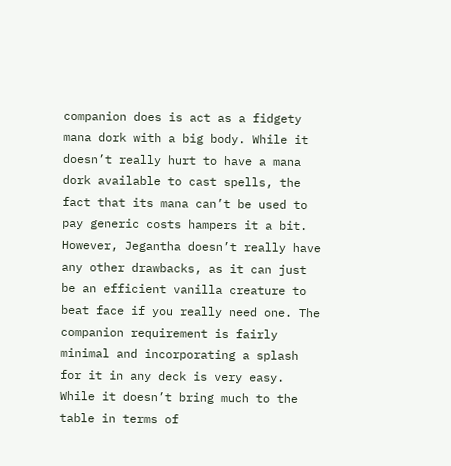companion does is act as a fidgety mana dork with a big body. While it doesn’t really hurt to have a mana dork available to cast spells, the fact that its mana can’t be used to pay generic costs hampers it a bit. However, Jegantha doesn’t really have any other drawbacks, as it can just be an efficient vanilla creature to beat face if you really need one. The companion requirement is fairly minimal and incorporating a splash for it in any deck is very easy. While it doesn’t bring much to the table in terms of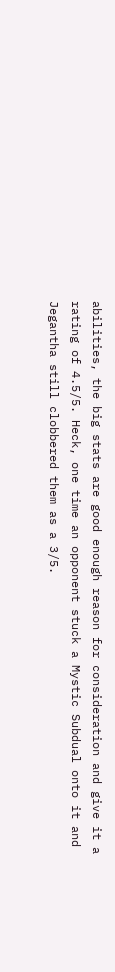abilities, the big stats are good enough reason for consideration and give it a rating of 4.5/5. Heck, one time an opponent stuck a Mystic Subdual onto it and Jegantha still clobbered them as a 3/5.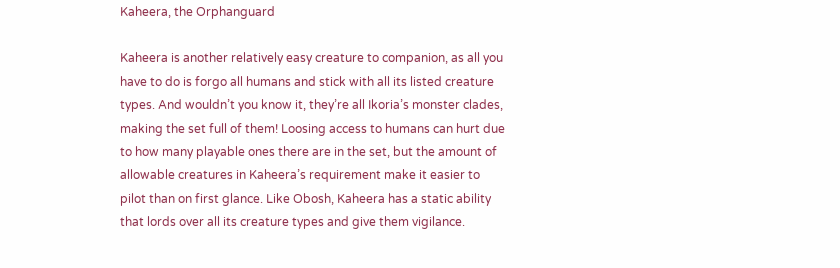Kaheera, the Orphanguard

Kaheera is another relatively easy creature to companion, as all you have to do is forgo all humans and stick with all its listed creature types. And wouldn’t you know it, they’re all Ikoria’s monster clades, making the set full of them! Loosing access to humans can hurt due to how many playable ones there are in the set, but the amount of allowable creatures in Kaheera’s requirement make it easier to pilot than on first glance. Like Obosh, Kaheera has a static ability that lords over all its creature types and give them vigilance.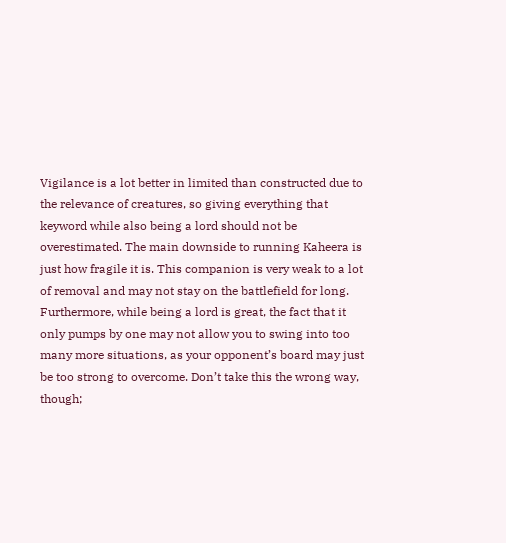Vigilance is a lot better in limited than constructed due to the relevance of creatures, so giving everything that keyword while also being a lord should not be overestimated. The main downside to running Kaheera is just how fragile it is. This companion is very weak to a lot of removal and may not stay on the battlefield for long. Furthermore, while being a lord is great, the fact that it only pumps by one may not allow you to swing into too many more situations, as your opponent’s board may just be too strong to overcome. Don’t take this the wrong way, though;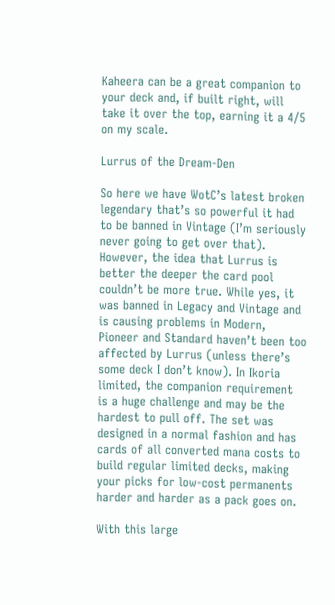Kaheera can be a great companion to your deck and, if built right, will take it over the top, earning it a 4/5 on my scale.

Lurrus of the Dream-Den

So here we have WotC’s latest broken legendary that’s so powerful it had to be banned in Vintage (I’m seriously never going to get over that). However, the idea that Lurrus is better the deeper the card pool couldn’t be more true. While yes, it was banned in Legacy and Vintage and is causing problems in Modern, Pioneer and Standard haven’t been too affected by Lurrus (unless there’s some deck I don’t know). In Ikoria limited, the companion requirement is a huge challenge and may be the hardest to pull off. The set was designed in a normal fashion and has cards of all converted mana costs to build regular limited decks, making your picks for low-cost permanents harder and harder as a pack goes on.

With this large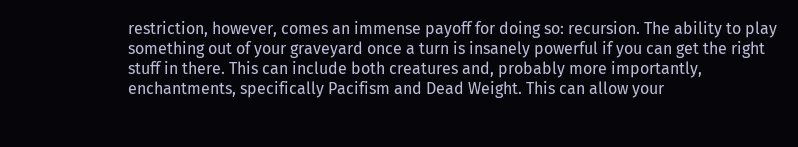restriction, however, comes an immense payoff for doing so: recursion. The ability to play something out of your graveyard once a turn is insanely powerful if you can get the right stuff in there. This can include both creatures and, probably more importantly, enchantments, specifically Pacifism and Dead Weight. This can allow your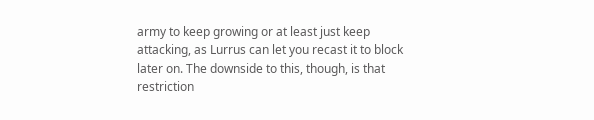army to keep growing or at least just keep attacking, as Lurrus can let you recast it to block later on. The downside to this, though, is that restriction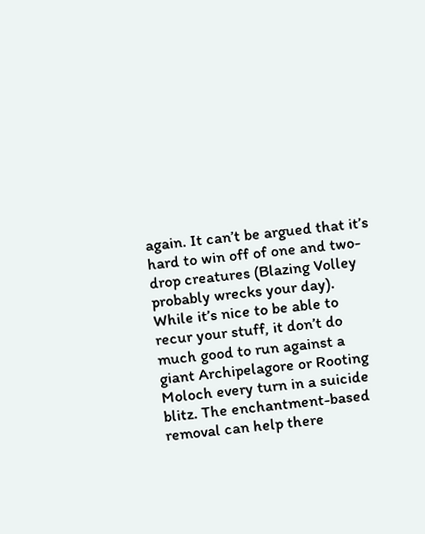again. It can’t be argued that it’s hard to win off of one and two-drop creatures (Blazing Volley probably wrecks your day). While it’s nice to be able to recur your stuff, it don’t do much good to run against a giant Archipelagore or Rooting Moloch every turn in a suicide blitz. The enchantment-based removal can help there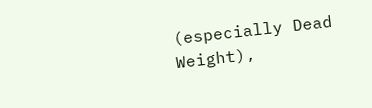(especially Dead Weight),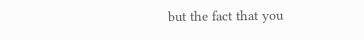but the fact that you